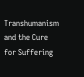Transhumanism and the Cure for Suffering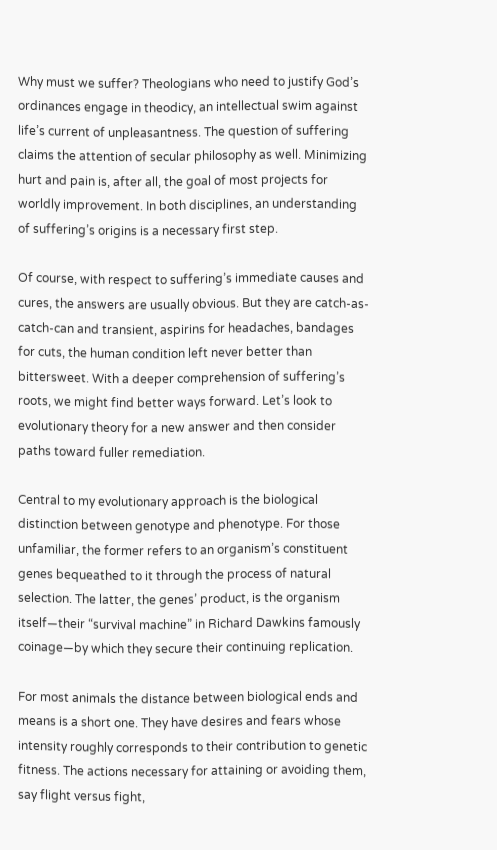Why must we suffer? Theologians who need to justify God’s ordinances engage in theodicy, an intellectual swim against life’s current of unpleasantness. The question of suffering claims the attention of secular philosophy as well. Minimizing hurt and pain is, after all, the goal of most projects for worldly improvement. In both disciplines, an understanding of suffering’s origins is a necessary first step.

Of course, with respect to suffering’s immediate causes and cures, the answers are usually obvious. But they are catch-as-catch-can and transient, aspirins for headaches, bandages for cuts, the human condition left never better than bittersweet. With a deeper comprehension of suffering’s roots, we might find better ways forward. Let’s look to evolutionary theory for a new answer and then consider paths toward fuller remediation.

Central to my evolutionary approach is the biological distinction between genotype and phenotype. For those unfamiliar, the former refers to an organism’s constituent genes bequeathed to it through the process of natural selection. The latter, the genes’ product, is the organism itself—their “survival machine” in Richard Dawkins famously coinage—by which they secure their continuing replication.

For most animals the distance between biological ends and means is a short one. They have desires and fears whose intensity roughly corresponds to their contribution to genetic fitness. The actions necessary for attaining or avoiding them, say flight versus fight,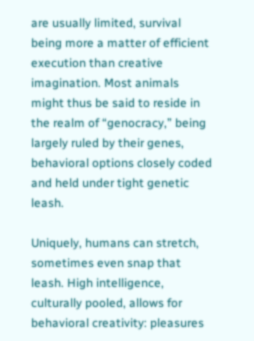are usually limited, survival being more a matter of efficient execution than creative imagination. Most animals might thus be said to reside in the realm of “genocracy,” being largely ruled by their genes, behavioral options closely coded and held under tight genetic leash.

Uniquely, humans can stretch, sometimes even snap that leash. High intelligence, culturally pooled, allows for behavioral creativity: pleasures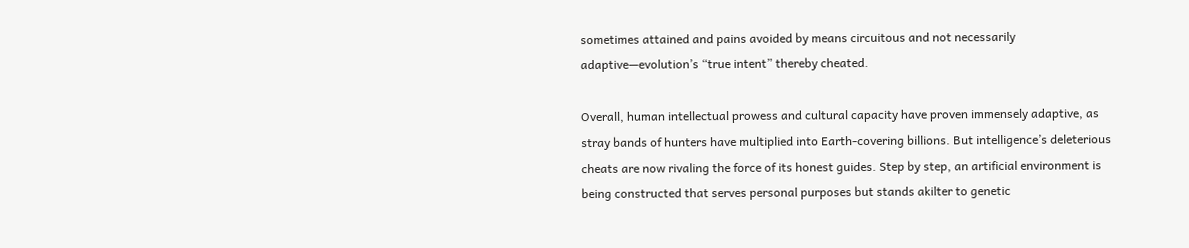sometimes attained and pains avoided by means circuitous and not necessarily adaptive—evolution’s “true intent” thereby cheated.

Overall, human intellectual prowess and cultural capacity have proven immensely adaptive, as stray bands of hunters have multiplied into Earth-covering billions. But intelligence’s deleterious cheats are now rivaling the force of its honest guides. Step by step, an artificial environment is being constructed that serves personal purposes but stands akilter to genetic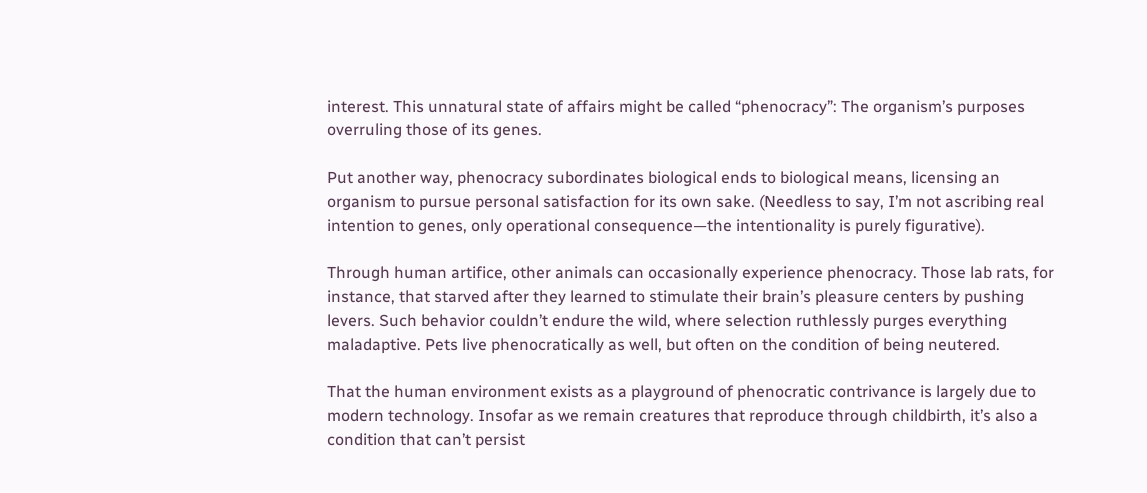interest. This unnatural state of affairs might be called “phenocracy”: The organism’s purposes overruling those of its genes.

Put another way, phenocracy subordinates biological ends to biological means, licensing an organism to pursue personal satisfaction for its own sake. (Needless to say, I’m not ascribing real intention to genes, only operational consequence—the intentionality is purely figurative).

Through human artifice, other animals can occasionally experience phenocracy. Those lab rats, for instance, that starved after they learned to stimulate their brain’s pleasure centers by pushing levers. Such behavior couldn’t endure the wild, where selection ruthlessly purges everything maladaptive. Pets live phenocratically as well, but often on the condition of being neutered.

That the human environment exists as a playground of phenocratic contrivance is largely due to modern technology. Insofar as we remain creatures that reproduce through childbirth, it’s also a condition that can’t persist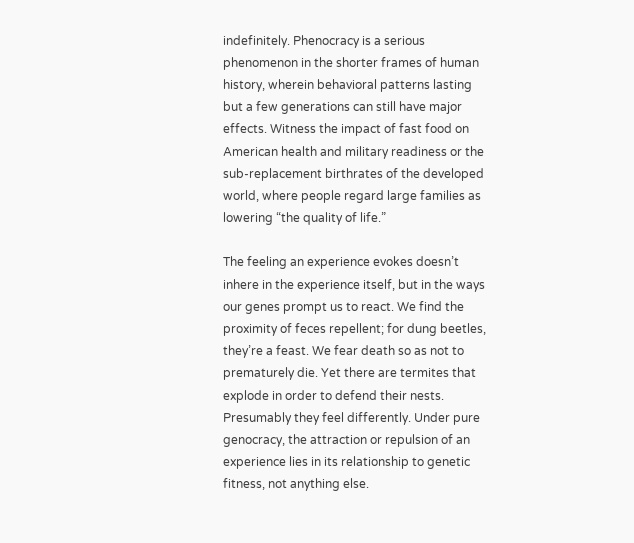indefinitely. Phenocracy is a serious phenomenon in the shorter frames of human history, wherein behavioral patterns lasting but a few generations can still have major effects. Witness the impact of fast food on American health and military readiness or the sub-replacement birthrates of the developed world, where people regard large families as lowering “the quality of life.”

The feeling an experience evokes doesn’t inhere in the experience itself, but in the ways our genes prompt us to react. We find the proximity of feces repellent; for dung beetles, they’re a feast. We fear death so as not to prematurely die. Yet there are termites that explode in order to defend their nests. Presumably they feel differently. Under pure genocracy, the attraction or repulsion of an experience lies in its relationship to genetic fitness, not anything else.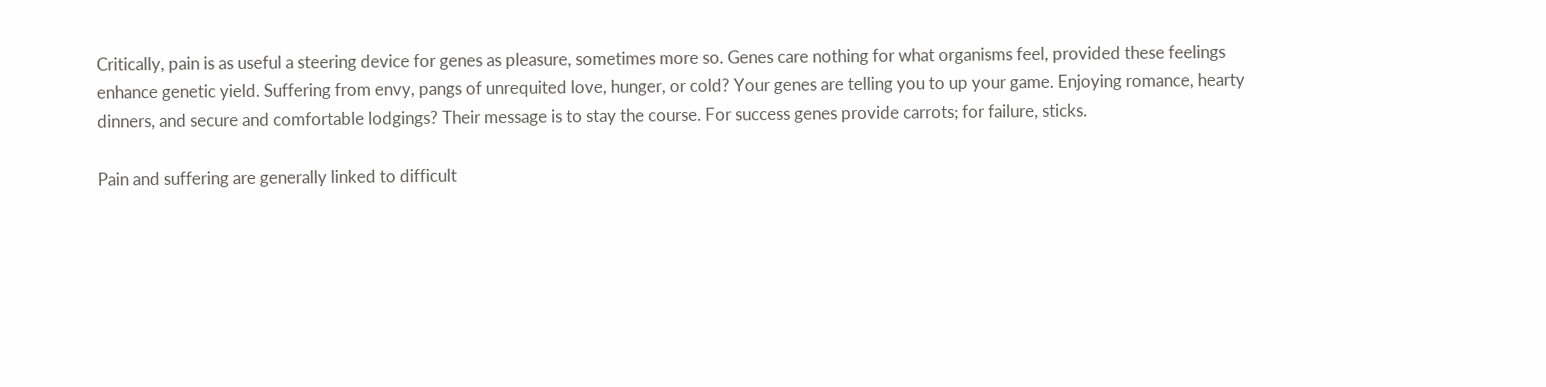Critically, pain is as useful a steering device for genes as pleasure, sometimes more so. Genes care nothing for what organisms feel, provided these feelings enhance genetic yield. Suffering from envy, pangs of unrequited love, hunger, or cold? Your genes are telling you to up your game. Enjoying romance, hearty dinners, and secure and comfortable lodgings? Their message is to stay the course. For success genes provide carrots; for failure, sticks.

Pain and suffering are generally linked to difficult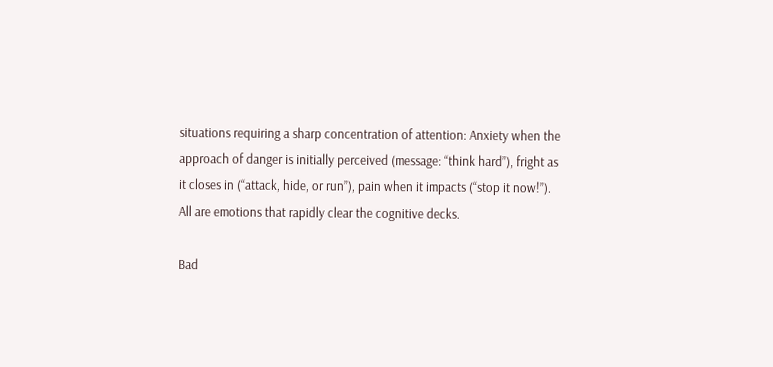situations requiring a sharp concentration of attention: Anxiety when the approach of danger is initially perceived (message: “think hard”), fright as it closes in (“attack, hide, or run”), pain when it impacts (“stop it now!”). All are emotions that rapidly clear the cognitive decks.

Bad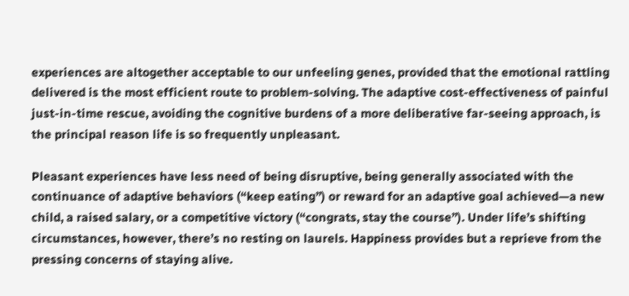experiences are altogether acceptable to our unfeeling genes, provided that the emotional rattling delivered is the most efficient route to problem-solving. The adaptive cost-effectiveness of painful just-in-time rescue, avoiding the cognitive burdens of a more deliberative far-seeing approach, is the principal reason life is so frequently unpleasant.

Pleasant experiences have less need of being disruptive, being generally associated with the continuance of adaptive behaviors (“keep eating”) or reward for an adaptive goal achieved—a new child, a raised salary, or a competitive victory (“congrats, stay the course”). Under life’s shifting circumstances, however, there’s no resting on laurels. Happiness provides but a reprieve from the pressing concerns of staying alive.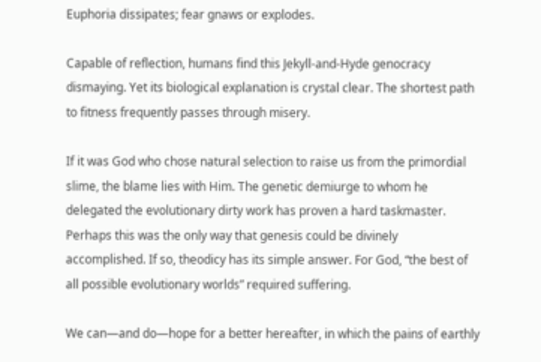Euphoria dissipates; fear gnaws or explodes.

Capable of reflection, humans find this Jekyll-and-Hyde genocracy dismaying. Yet its biological explanation is crystal clear. The shortest path to fitness frequently passes through misery.

If it was God who chose natural selection to raise us from the primordial slime, the blame lies with Him. The genetic demiurge to whom he delegated the evolutionary dirty work has proven a hard taskmaster. Perhaps this was the only way that genesis could be divinely accomplished. If so, theodicy has its simple answer. For God, “the best of all possible evolutionary worlds” required suffering.

We can—and do—hope for a better hereafter, in which the pains of earthly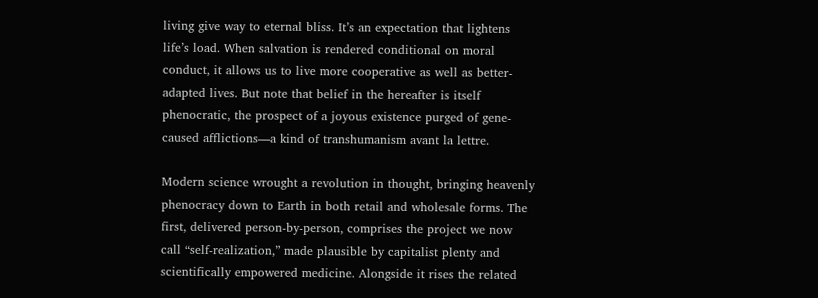living give way to eternal bliss. It’s an expectation that lightens life’s load. When salvation is rendered conditional on moral conduct, it allows us to live more cooperative as well as better-adapted lives. But note that belief in the hereafter is itself phenocratic, the prospect of a joyous existence purged of gene-caused afflictions—a kind of transhumanism avant la lettre.

Modern science wrought a revolution in thought, bringing heavenly phenocracy down to Earth in both retail and wholesale forms. The first, delivered person-by-person, comprises the project we now call “self-realization,” made plausible by capitalist plenty and scientifically empowered medicine. Alongside it rises the related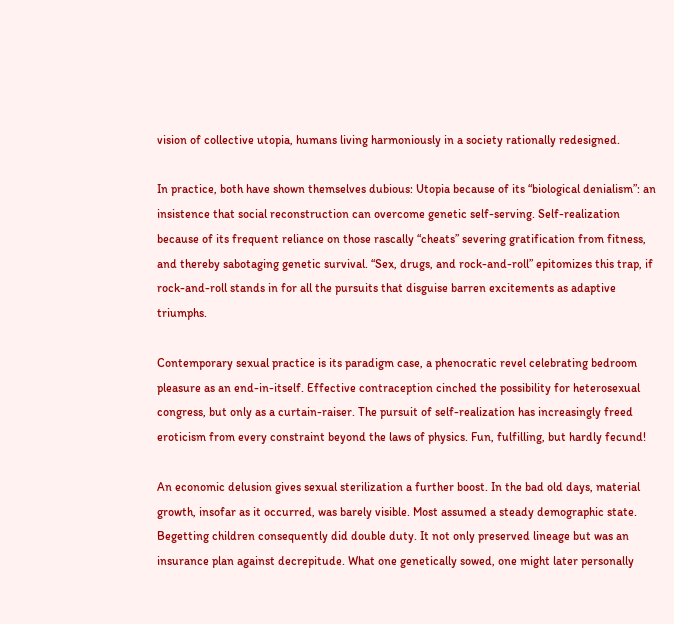vision of collective utopia, humans living harmoniously in a society rationally redesigned.

In practice, both have shown themselves dubious: Utopia because of its “biological denialism”: an insistence that social reconstruction can overcome genetic self-serving. Self-realization because of its frequent reliance on those rascally “cheats” severing gratification from fitness, and thereby sabotaging genetic survival. “Sex, drugs, and rock-and-roll” epitomizes this trap, if rock-and-roll stands in for all the pursuits that disguise barren excitements as adaptive triumphs.

Contemporary sexual practice is its paradigm case, a phenocratic revel celebrating bedroom pleasure as an end-in-itself. Effective contraception cinched the possibility for heterosexual congress, but only as a curtain-raiser. The pursuit of self-realization has increasingly freed eroticism from every constraint beyond the laws of physics. Fun, fulfilling, but hardly fecund!

An economic delusion gives sexual sterilization a further boost. In the bad old days, material growth, insofar as it occurred, was barely visible. Most assumed a steady demographic state. Begetting children consequently did double duty. It not only preserved lineage but was an insurance plan against decrepitude. What one genetically sowed, one might later personally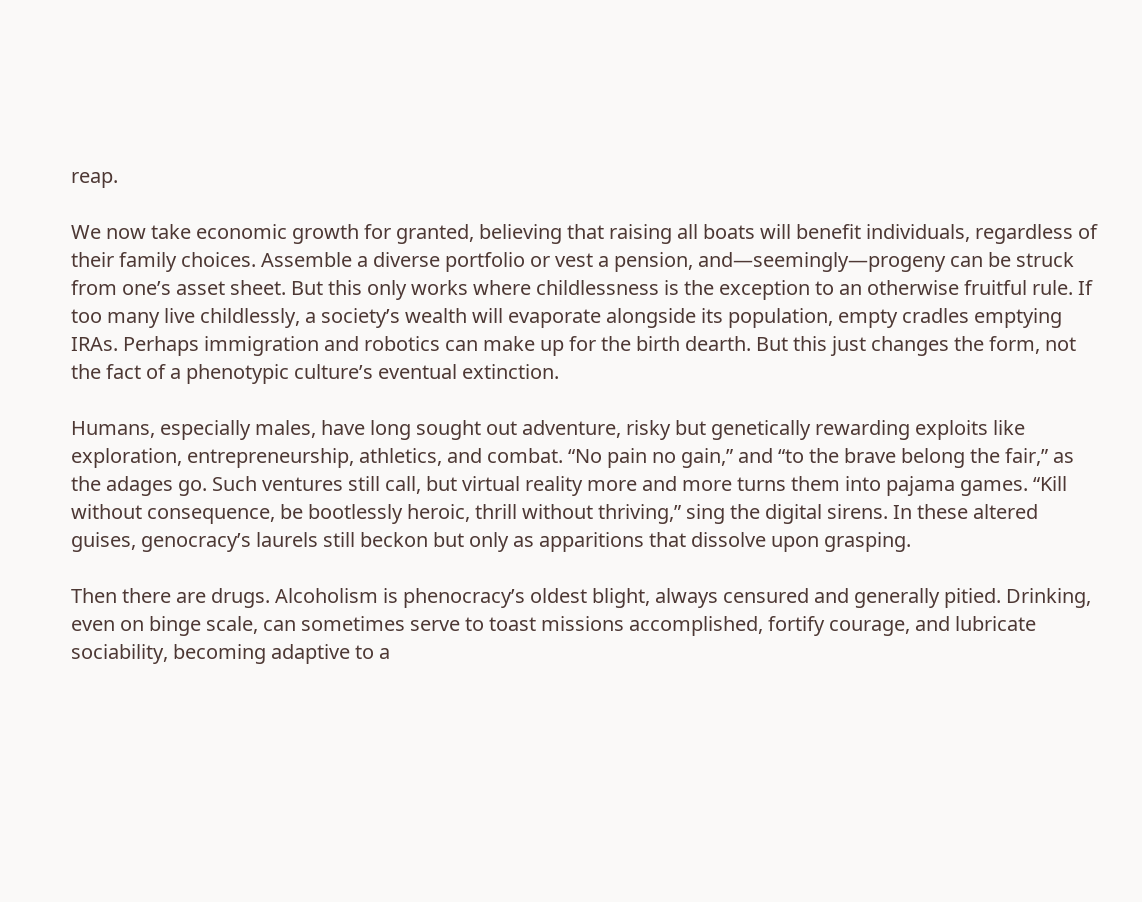reap.

We now take economic growth for granted, believing that raising all boats will benefit individuals, regardless of their family choices. Assemble a diverse portfolio or vest a pension, and—seemingly—progeny can be struck from one’s asset sheet. But this only works where childlessness is the exception to an otherwise fruitful rule. If too many live childlessly, a society’s wealth will evaporate alongside its population, empty cradles emptying IRAs. Perhaps immigration and robotics can make up for the birth dearth. But this just changes the form, not the fact of a phenotypic culture’s eventual extinction.

Humans, especially males, have long sought out adventure, risky but genetically rewarding exploits like exploration, entrepreneurship, athletics, and combat. “No pain no gain,” and “to the brave belong the fair,” as the adages go. Such ventures still call, but virtual reality more and more turns them into pajama games. “Kill without consequence, be bootlessly heroic, thrill without thriving,” sing the digital sirens. In these altered guises, genocracy’s laurels still beckon but only as apparitions that dissolve upon grasping.

Then there are drugs. Alcoholism is phenocracy’s oldest blight, always censured and generally pitied. Drinking, even on binge scale, can sometimes serve to toast missions accomplished, fortify courage, and lubricate sociability, becoming adaptive to a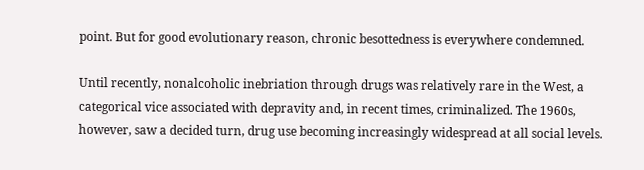point. But for good evolutionary reason, chronic besottedness is everywhere condemned.

Until recently, nonalcoholic inebriation through drugs was relatively rare in the West, a categorical vice associated with depravity and, in recent times, criminalized. The 1960s, however, saw a decided turn, drug use becoming increasingly widespread at all social levels.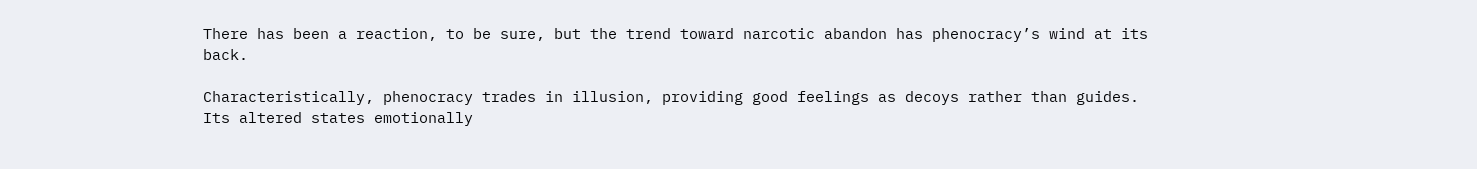There has been a reaction, to be sure, but the trend toward narcotic abandon has phenocracy’s wind at its back.

Characteristically, phenocracy trades in illusion, providing good feelings as decoys rather than guides. Its altered states emotionally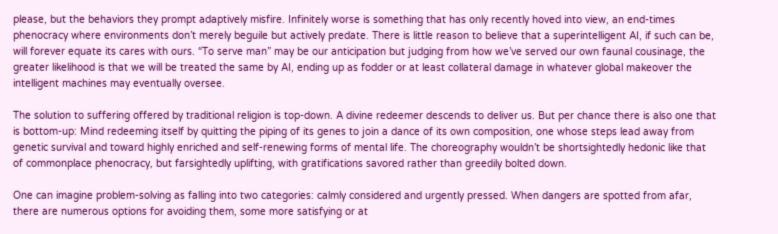please, but the behaviors they prompt adaptively misfire. Infinitely worse is something that has only recently hoved into view, an end-times phenocracy where environments don’t merely beguile but actively predate. There is little reason to believe that a superintelligent AI, if such can be, will forever equate its cares with ours. “To serve man” may be our anticipation but judging from how we’ve served our own faunal cousinage, the greater likelihood is that we will be treated the same by AI, ending up as fodder or at least collateral damage in whatever global makeover the intelligent machines may eventually oversee.

The solution to suffering offered by traditional religion is top-down. A divine redeemer descends to deliver us. But per chance there is also one that is bottom-up: Mind redeeming itself by quitting the piping of its genes to join a dance of its own composition, one whose steps lead away from genetic survival and toward highly enriched and self-renewing forms of mental life. The choreography wouldn’t be shortsightedly hedonic like that of commonplace phenocracy, but farsightedly uplifting, with gratifications savored rather than greedily bolted down.

One can imagine problem-solving as falling into two categories: calmly considered and urgently pressed. When dangers are spotted from afar, there are numerous options for avoiding them, some more satisfying or at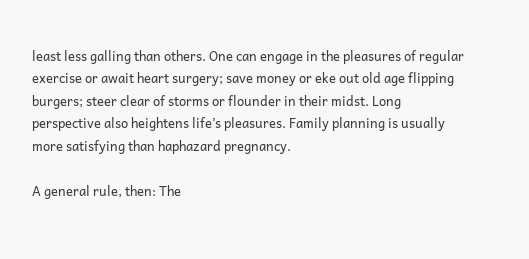least less galling than others. One can engage in the pleasures of regular exercise or await heart surgery; save money or eke out old age flipping burgers; steer clear of storms or flounder in their midst. Long perspective also heightens life’s pleasures. Family planning is usually more satisfying than haphazard pregnancy.

A general rule, then: The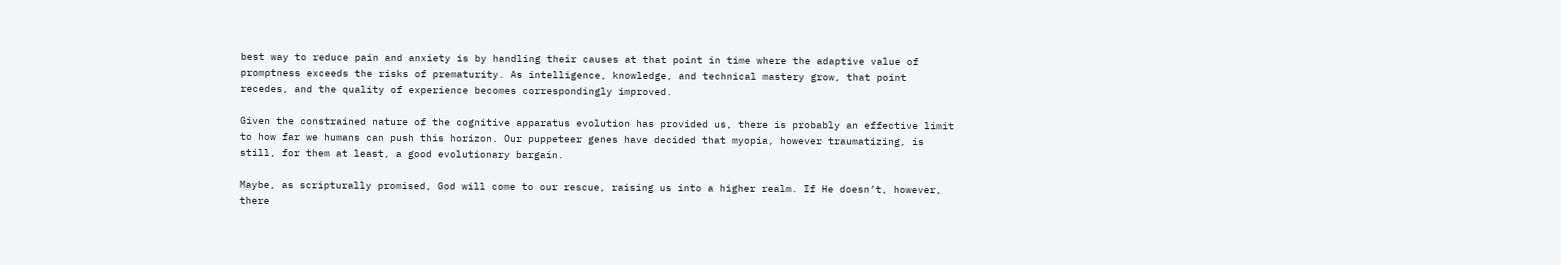best way to reduce pain and anxiety is by handling their causes at that point in time where the adaptive value of promptness exceeds the risks of prematurity. As intelligence, knowledge, and technical mastery grow, that point recedes, and the quality of experience becomes correspondingly improved.

Given the constrained nature of the cognitive apparatus evolution has provided us, there is probably an effective limit to how far we humans can push this horizon. Our puppeteer genes have decided that myopia, however traumatizing, is still, for them at least, a good evolutionary bargain.

Maybe, as scripturally promised, God will come to our rescue, raising us into a higher realm. If He doesn’t, however, there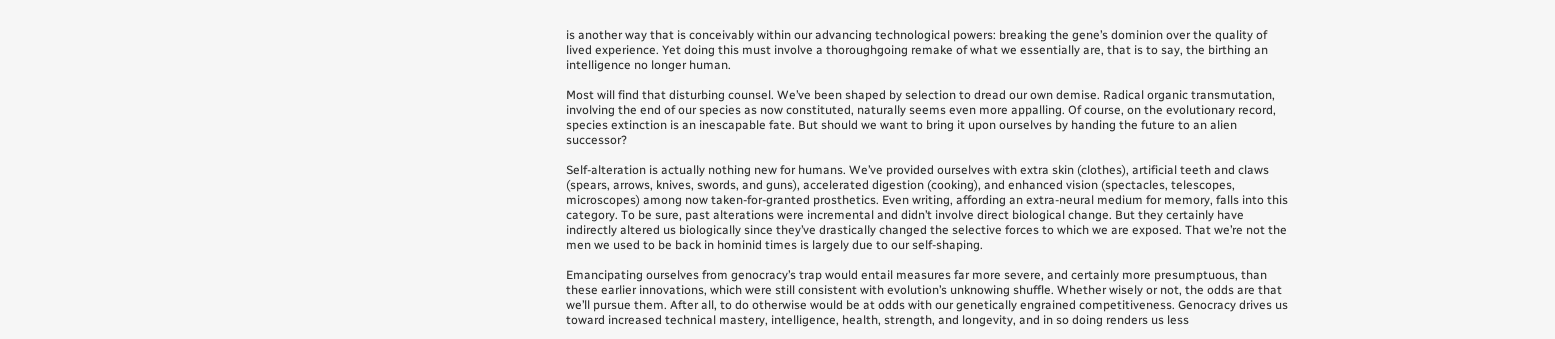is another way that is conceivably within our advancing technological powers: breaking the gene’s dominion over the quality of lived experience. Yet doing this must involve a thoroughgoing remake of what we essentially are, that is to say, the birthing an intelligence no longer human.

Most will find that disturbing counsel. We’ve been shaped by selection to dread our own demise. Radical organic transmutation, involving the end of our species as now constituted, naturally seems even more appalling. Of course, on the evolutionary record, species extinction is an inescapable fate. But should we want to bring it upon ourselves by handing the future to an alien successor?

Self-alteration is actually nothing new for humans. We’ve provided ourselves with extra skin (clothes), artificial teeth and claws (spears, arrows, knives, swords, and guns), accelerated digestion (cooking), and enhanced vision (spectacles, telescopes, microscopes) among now taken-for-granted prosthetics. Even writing, affording an extra-neural medium for memory, falls into this category. To be sure, past alterations were incremental and didn’t involve direct biological change. But they certainly have indirectly altered us biologically since they’ve drastically changed the selective forces to which we are exposed. That we’re not the men we used to be back in hominid times is largely due to our self-shaping.

Emancipating ourselves from genocracy’s trap would entail measures far more severe, and certainly more presumptuous, than these earlier innovations, which were still consistent with evolution’s unknowing shuffle. Whether wisely or not, the odds are that we’ll pursue them. After all, to do otherwise would be at odds with our genetically engrained competitiveness. Genocracy drives us toward increased technical mastery, intelligence, health, strength, and longevity, and in so doing renders us less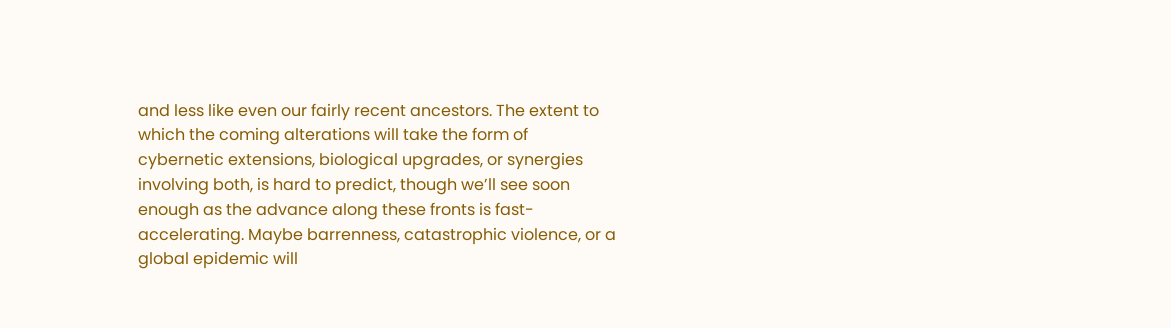and less like even our fairly recent ancestors. The extent to which the coming alterations will take the form of cybernetic extensions, biological upgrades, or synergies involving both, is hard to predict, though we’ll see soon enough as the advance along these fronts is fast-accelerating. Maybe barrenness, catastrophic violence, or a global epidemic will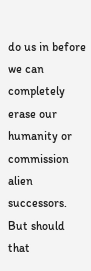do us in before we can completely erase our humanity or commission alien successors. But should that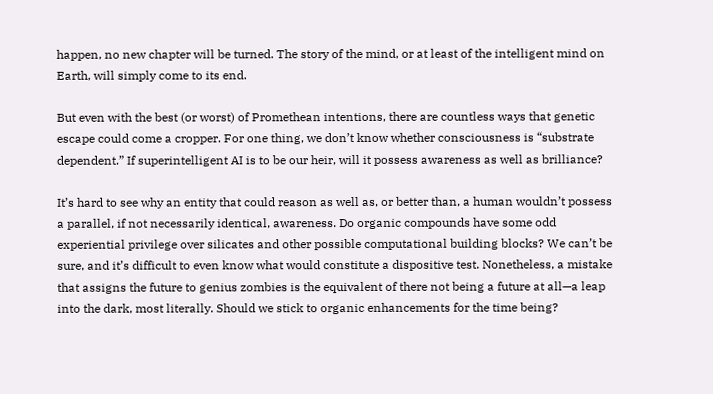happen, no new chapter will be turned. The story of the mind, or at least of the intelligent mind on Earth, will simply come to its end.

But even with the best (or worst) of Promethean intentions, there are countless ways that genetic escape could come a cropper. For one thing, we don’t know whether consciousness is “substrate dependent.” If superintelligent AI is to be our heir, will it possess awareness as well as brilliance?

It’s hard to see why an entity that could reason as well as, or better than, a human wouldn’t possess a parallel, if not necessarily identical, awareness. Do organic compounds have some odd experiential privilege over silicates and other possible computational building blocks? We can’t be sure, and it’s difficult to even know what would constitute a dispositive test. Nonetheless, a mistake that assigns the future to genius zombies is the equivalent of there not being a future at all—a leap into the dark, most literally. Should we stick to organic enhancements for the time being?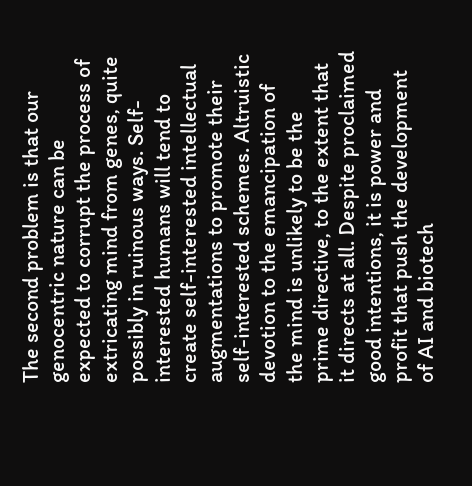The second problem is that our genocentric nature can be expected to corrupt the process of extricating mind from genes, quite possibly in ruinous ways. Self-interested humans will tend to create self-interested intellectual augmentations to promote their self-interested schemes. Altruistic devotion to the emancipation of the mind is unlikely to be the prime directive, to the extent that it directs at all. Despite proclaimed good intentions, it is power and profit that push the development of AI and biotech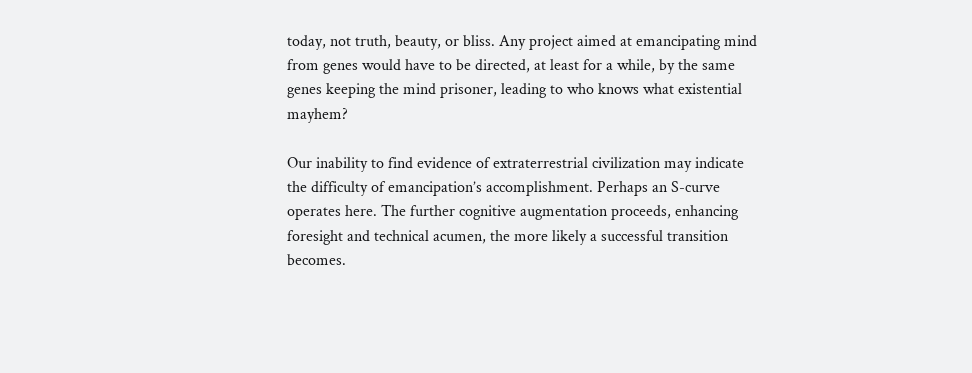today, not truth, beauty, or bliss. Any project aimed at emancipating mind from genes would have to be directed, at least for a while, by the same genes keeping the mind prisoner, leading to who knows what existential mayhem?

Our inability to find evidence of extraterrestrial civilization may indicate the difficulty of emancipation’s accomplishment. Perhaps an S-curve operates here. The further cognitive augmentation proceeds, enhancing foresight and technical acumen, the more likely a successful transition becomes.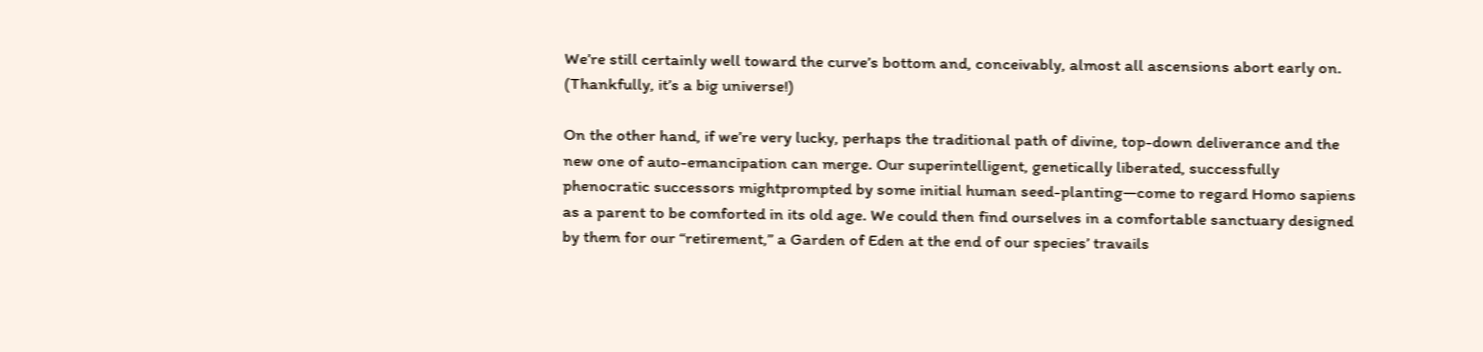We’re still certainly well toward the curve’s bottom and, conceivably, almost all ascensions abort early on. (Thankfully, it’s a big universe!)

On the other hand, if we’re very lucky, perhaps the traditional path of divine, top-down deliverance and the new one of auto-emancipation can merge. Our superintelligent, genetically liberated, successfully phenocratic successors mightprompted by some initial human seed-planting—come to regard Homo sapiens as a parent to be comforted in its old age. We could then find ourselves in a comfortable sanctuary designed by them for our “retirement,” a Garden of Eden at the end of our species’ travails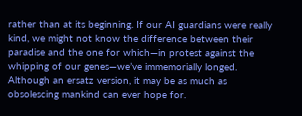rather than at its beginning. If our AI guardians were really kind, we might not know the difference between their paradise and the one for which—in protest against the whipping of our genes—we’ve immemorially longed. Although an ersatz version, it may be as much as obsolescing mankind can ever hope for.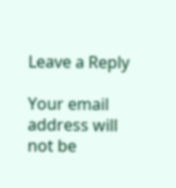Leave a Reply

Your email address will not be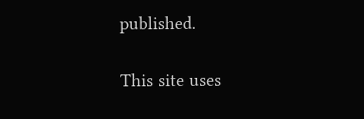published.

This site uses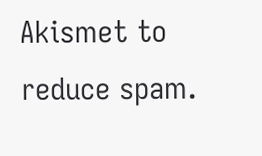Akismet to reduce spam.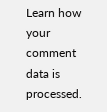Learn how your comment data is processed.